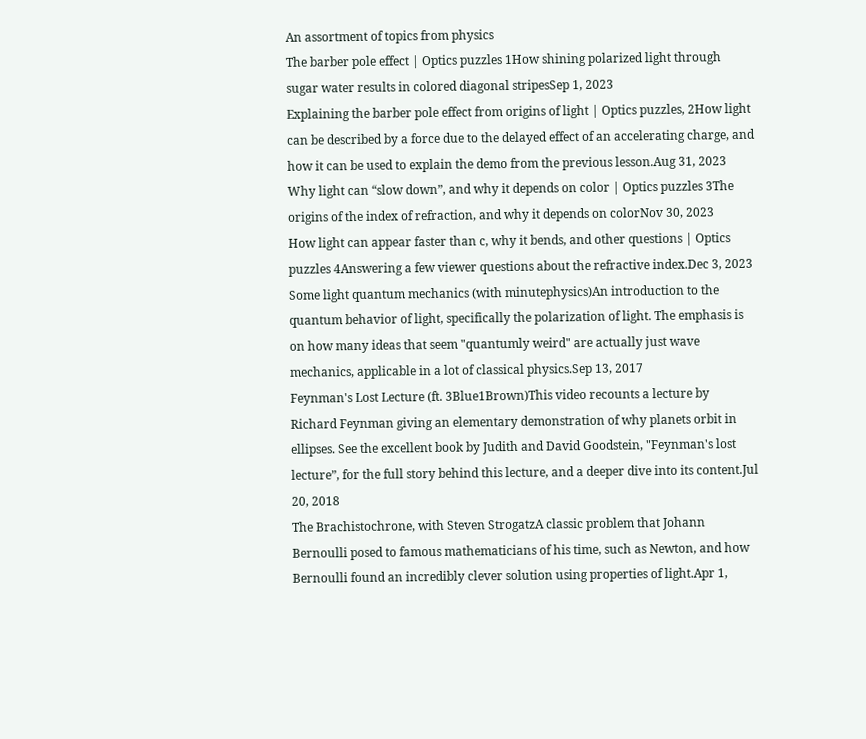An assortment of topics from physics
The barber pole effect | Optics puzzles 1How shining polarized light through sugar water results in colored diagonal stripesSep 1, 2023
Explaining the barber pole effect from origins of light | Optics puzzles, 2How light can be described by a force due to the delayed effect of an accelerating charge, and how it can be used to explain the demo from the previous lesson.Aug 31, 2023
Why light can “slow down”, and why it depends on color | Optics puzzles 3The origins of the index of refraction, and why it depends on colorNov 30, 2023
How light can appear faster than c, why it bends, and other questions | Optics puzzles 4Answering a few viewer questions about the refractive index.Dec 3, 2023
Some light quantum mechanics (with minutephysics)An introduction to the quantum behavior of light, specifically the polarization of light. The emphasis is on how many ideas that seem "quantumly weird" are actually just wave mechanics, applicable in a lot of classical physics.Sep 13, 2017
Feynman's Lost Lecture (ft. 3Blue1Brown)This video recounts a lecture by Richard Feynman giving an elementary demonstration of why planets orbit in ellipses. See the excellent book by Judith and David Goodstein, "Feynman's lost lecture”, for the full story behind this lecture, and a deeper dive into its content.Jul 20, 2018
The Brachistochrone, with Steven StrogatzA classic problem that Johann Bernoulli posed to famous mathematicians of his time, such as Newton, and how Bernoulli found an incredibly clever solution using properties of light.Apr 1,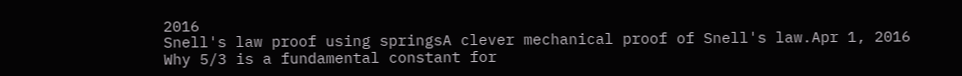2016
Snell's law proof using springsA clever mechanical proof of Snell's law.Apr 1, 2016
Why 5/3 is a fundamental constant for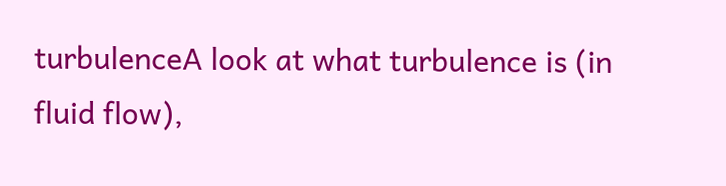turbulenceA look at what turbulence is (in fluid flow),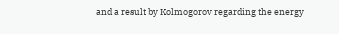and a result by Kolmogorov regarding the energy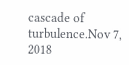cascade of turbulence.Nov 7, 2018